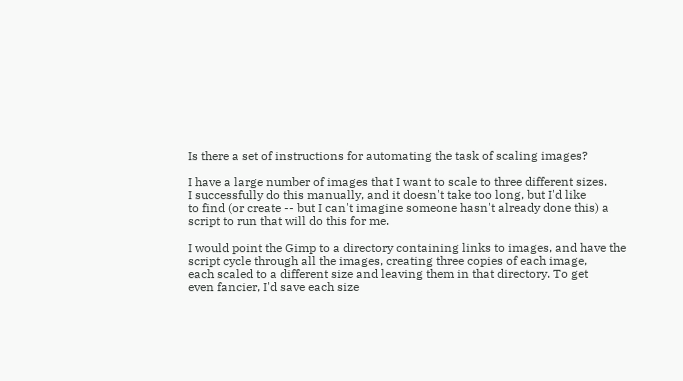Is there a set of instructions for automating the task of scaling images?

I have a large number of images that I want to scale to three different sizes.
I successfully do this manually, and it doesn't take too long, but I'd like
to find (or create -- but I can't imagine someone hasn't already done this) a
script to run that will do this for me.

I would point the Gimp to a directory containing links to images, and have the
script cycle through all the images, creating three copies of each image,
each scaled to a different size and leaving them in that directory. To get
even fancier, I'd save each size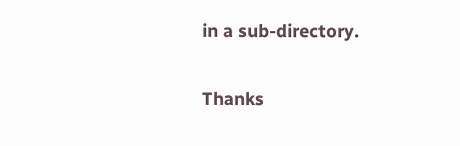in a sub-directory.

Thanks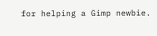for helping a Gimp newbie.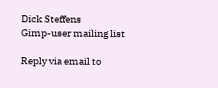Dick Steffens
Gimp-user mailing list

Reply via email to